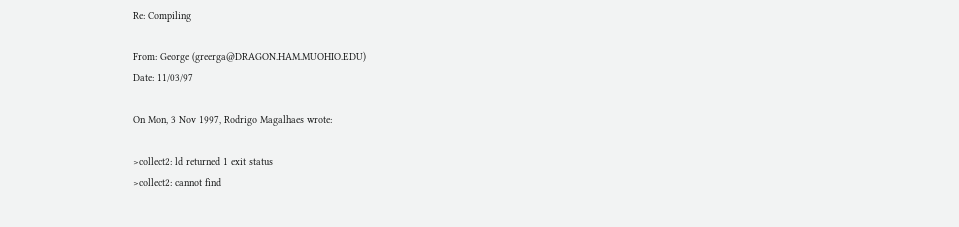Re: Compiling

From: George (greerga@DRAGON.HAM.MUOHIO.EDU)
Date: 11/03/97

On Mon, 3 Nov 1997, Rodrigo Magalhaes wrote:

>collect2: ld returned 1 exit status
>collect2: cannot find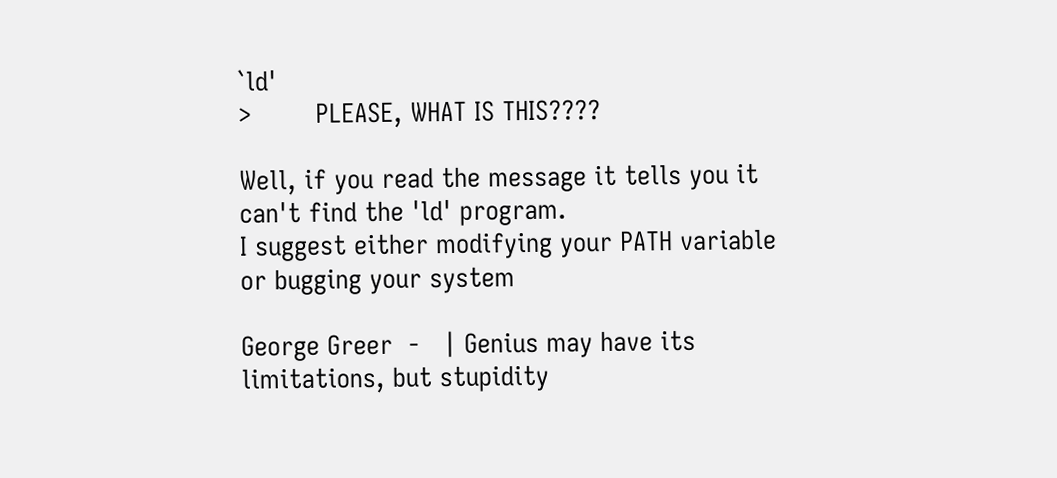`ld'
>        PLEASE, WHAT IS THIS????

Well, if you read the message it tells you it can't find the 'ld' program.
I suggest either modifying your PATH variable or bugging your system

George Greer  -   | Genius may have its limitations, but stupidity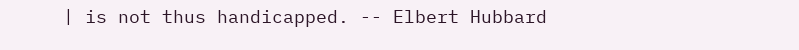| is not thus handicapped. -- Elbert Hubbard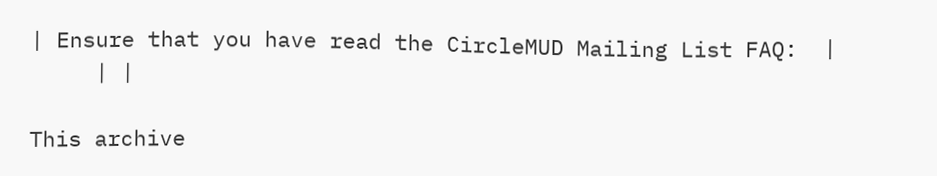| Ensure that you have read the CircleMUD Mailing List FAQ:  |
     | |

This archive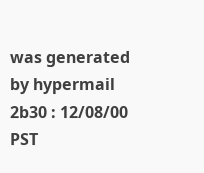was generated by hypermail 2b30 : 12/08/00 PST